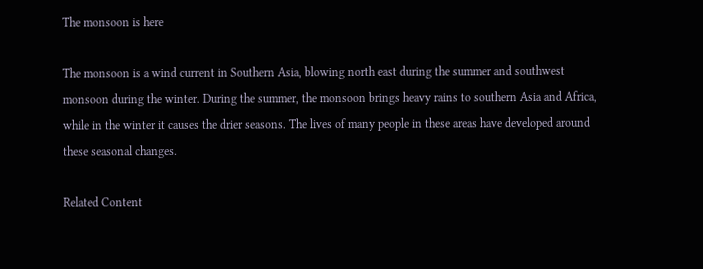The monsoon is here

The monsoon is a wind current in Southern Asia, blowing north east during the summer and southwest monsoon during the winter. During the summer, the monsoon brings heavy rains to southern Asia and Africa, while in the winter it causes the drier seasons. The lives of many people in these areas have developed around these seasonal changes.

Related Content